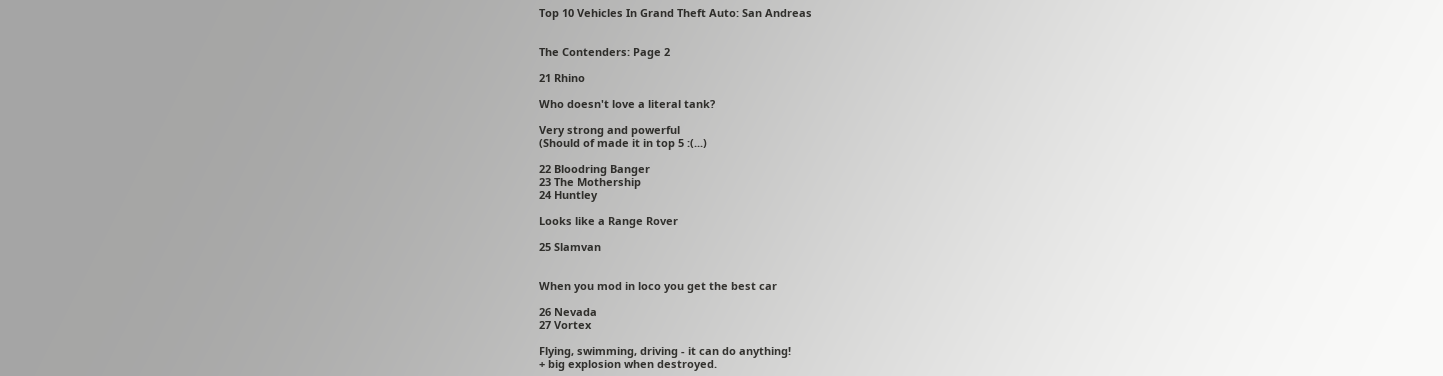Top 10 Vehicles In Grand Theft Auto: San Andreas


The Contenders: Page 2

21 Rhino

Who doesn't love a literal tank?

Very strong and powerful
(Should of made it in top 5 :(...)

22 Bloodring Banger
23 The Mothership
24 Huntley

Looks like a Range Rover

25 Slamvan


When you mod in loco you get the best car

26 Nevada
27 Vortex

Flying, swimming, driving - it can do anything!
+ big explosion when destroyed.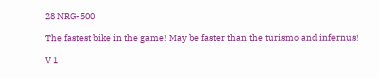28 NRG-500

The fastest bike in the game! May be faster than the turismo and infernus!

V 1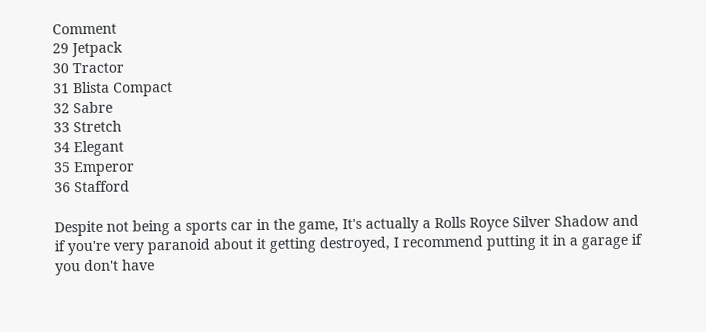Comment
29 Jetpack
30 Tractor
31 Blista Compact
32 Sabre
33 Stretch
34 Elegant
35 Emperor
36 Stafford

Despite not being a sports car in the game, It's actually a Rolls Royce Silver Shadow and if you're very paranoid about it getting destroyed, I recommend putting it in a garage if you don't have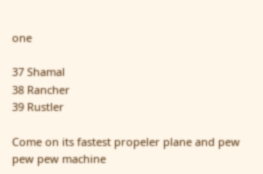one

37 Shamal
38 Rancher
39 Rustler

Come on its fastest propeler plane and pew pew pew machine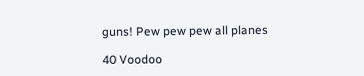guns! Pew pew pew all planes

40 Voodoo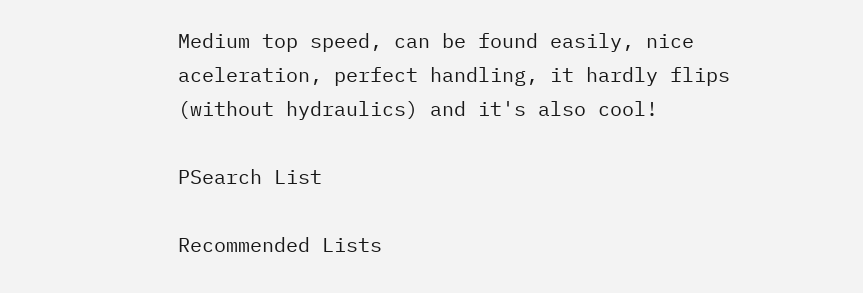Medium top speed, can be found easily, nice aceleration, perfect handling, it hardly flips (without hydraulics) and it's also cool!

PSearch List

Recommended Lists